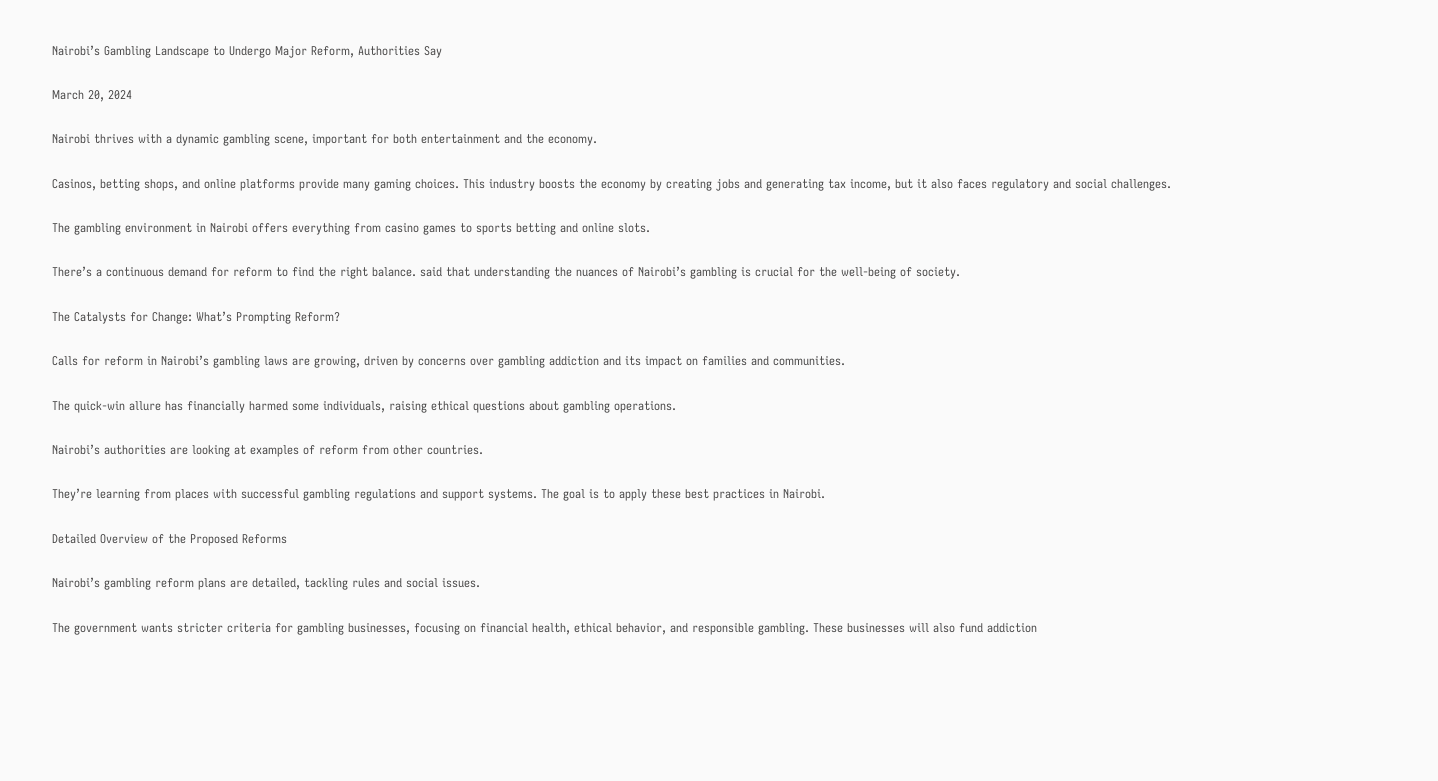Nairobi’s Gambling Landscape to Undergo Major Reform, Authorities Say

March 20, 2024

Nairobi thrives with a dynamic gambling scene, important for both entertainment and the economy.

Casinos, betting shops, and online platforms provide many gaming choices. This industry boosts the economy by creating jobs and generating tax income, but it also faces regulatory and social challenges.

The gambling environment in Nairobi offers everything from casino games to sports betting and online slots.

There’s a continuous demand for reform to find the right balance. said that understanding the nuances of Nairobi’s gambling is crucial for the well-being of society.

The Catalysts for Change: What’s Prompting Reform?

Calls for reform in Nairobi’s gambling laws are growing, driven by concerns over gambling addiction and its impact on families and communities.

The quick-win allure has financially harmed some individuals, raising ethical questions about gambling operations.

Nairobi’s authorities are looking at examples of reform from other countries.

They’re learning from places with successful gambling regulations and support systems. The goal is to apply these best practices in Nairobi.

Detailed Overview of the Proposed Reforms

Nairobi’s gambling reform plans are detailed, tackling rules and social issues.

The government wants stricter criteria for gambling businesses, focusing on financial health, ethical behavior, and responsible gambling. These businesses will also fund addiction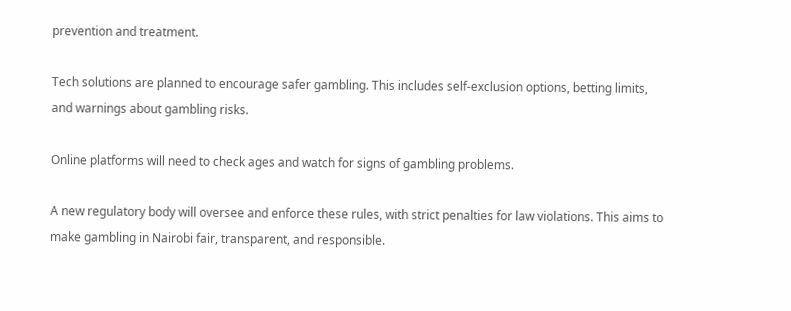prevention and treatment.

Tech solutions are planned to encourage safer gambling. This includes self-exclusion options, betting limits, and warnings about gambling risks.

Online platforms will need to check ages and watch for signs of gambling problems.

A new regulatory body will oversee and enforce these rules, with strict penalties for law violations. This aims to make gambling in Nairobi fair, transparent, and responsible.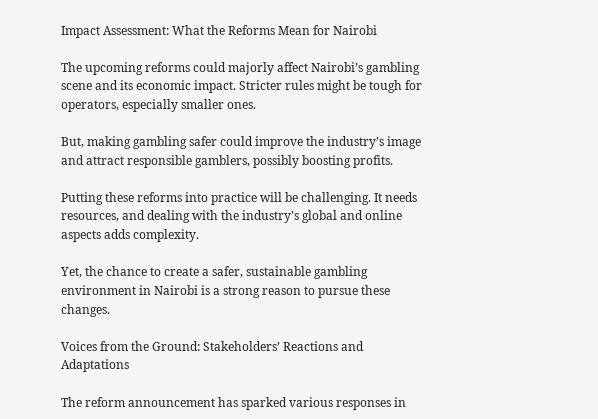Impact Assessment: What the Reforms Mean for Nairobi

The upcoming reforms could majorly affect Nairobi’s gambling scene and its economic impact. Stricter rules might be tough for operators, especially smaller ones.

But, making gambling safer could improve the industry’s image and attract responsible gamblers, possibly boosting profits.

Putting these reforms into practice will be challenging. It needs resources, and dealing with the industry’s global and online aspects adds complexity.

Yet, the chance to create a safer, sustainable gambling environment in Nairobi is a strong reason to pursue these changes.

Voices from the Ground: Stakeholders’ Reactions and Adaptations

The reform announcement has sparked various responses in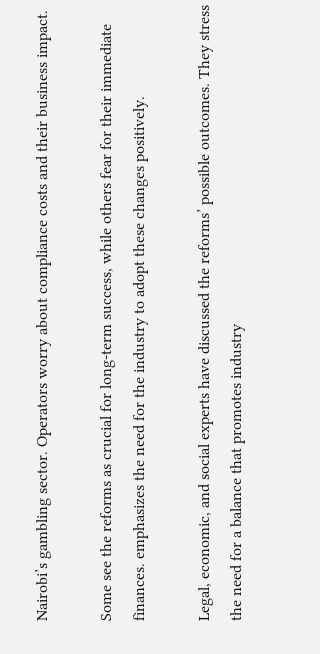Nairobi’s gambling sector. Operators worry about compliance costs and their business impact.

Some see the reforms as crucial for long-term success, while others fear for their immediate finances. emphasizes the need for the industry to adopt these changes positively.

Legal, economic, and social experts have discussed the reforms’ possible outcomes. They stress the need for a balance that promotes industry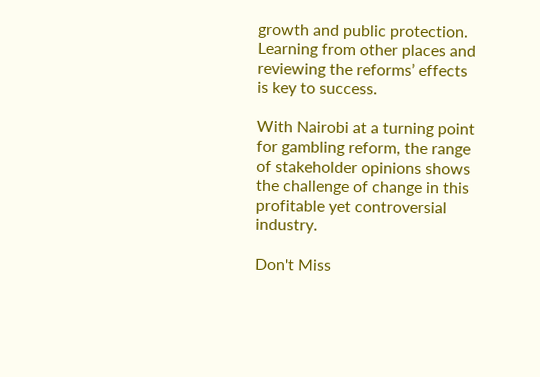growth and public protection. Learning from other places and reviewing the reforms’ effects is key to success.

With Nairobi at a turning point for gambling reform, the range of stakeholder opinions shows the challenge of change in this profitable yet controversial industry.

Don't Miss